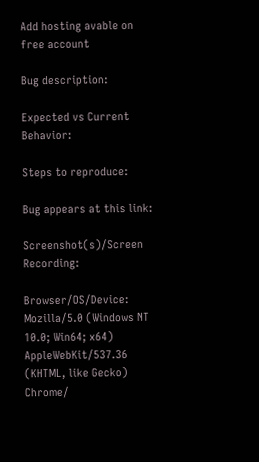Add hosting avable on free account

Bug description:

Expected vs Current Behavior:

Steps to reproduce:

Bug appears at this link:

Screenshot(s)/Screen Recording:

Browser/OS/Device: Mozilla/5.0 (Windows NT 10.0; Win64; x64) AppleWebKit/537.36 (KHTML, like Gecko) Chrome/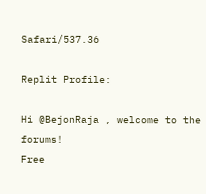Safari/537.36

Replit Profile:

Hi @BejonRaja , welcome to the forums!
Free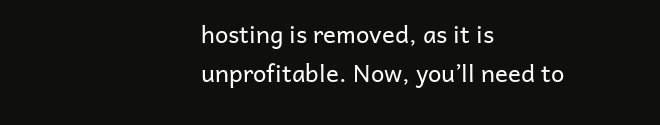hosting is removed, as it is unprofitable. Now, you’ll need to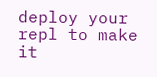deploy your repl to make it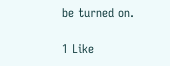be turned on.

1 Like